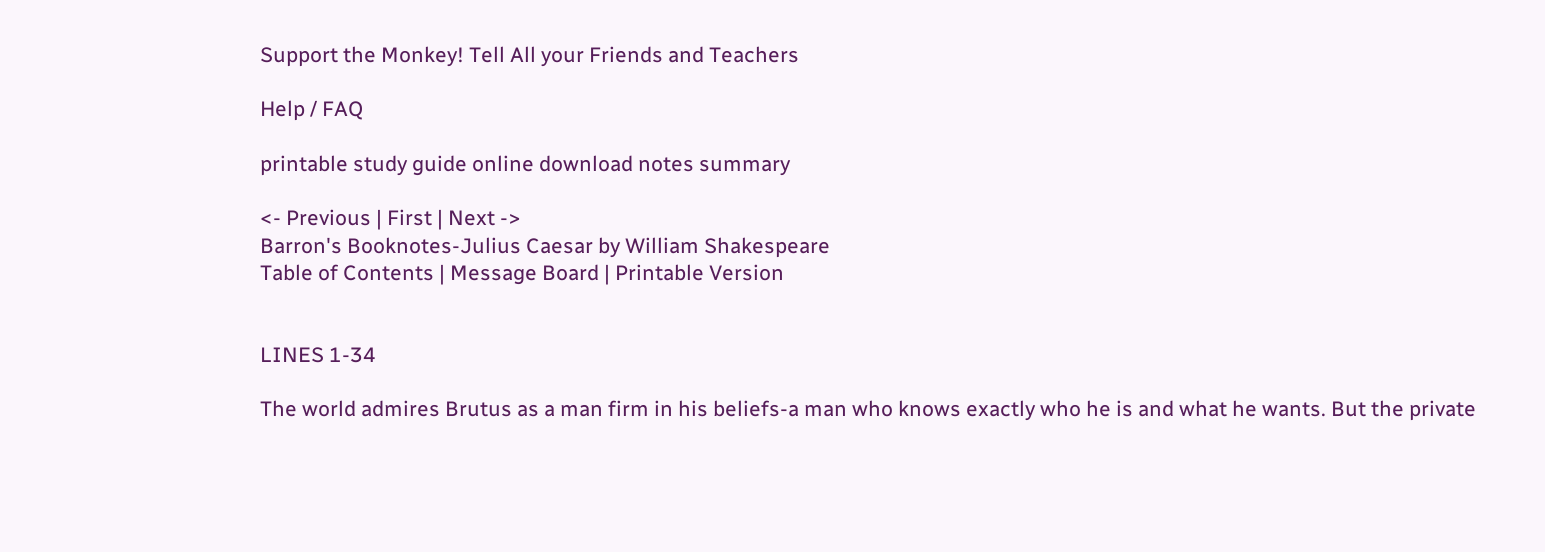Support the Monkey! Tell All your Friends and Teachers

Help / FAQ

printable study guide online download notes summary

<- Previous | First | Next ->
Barron's Booknotes-Julius Caesar by William Shakespeare
Table of Contents | Message Board | Printable Version


LINES 1-34

The world admires Brutus as a man firm in his beliefs-a man who knows exactly who he is and what he wants. But the private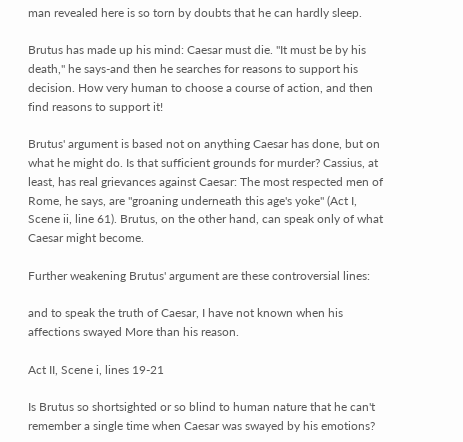man revealed here is so torn by doubts that he can hardly sleep.

Brutus has made up his mind: Caesar must die. "It must be by his death," he says-and then he searches for reasons to support his decision. How very human to choose a course of action, and then find reasons to support it!

Brutus' argument is based not on anything Caesar has done, but on what he might do. Is that sufficient grounds for murder? Cassius, at least, has real grievances against Caesar: The most respected men of Rome, he says, are "groaning underneath this age's yoke" (Act I, Scene ii, line 61). Brutus, on the other hand, can speak only of what Caesar might become.

Further weakening Brutus' argument are these controversial lines:

and to speak the truth of Caesar, I have not known when his affections swayed More than his reason.

Act II, Scene i, lines 19-21

Is Brutus so shortsighted or so blind to human nature that he can't remember a single time when Caesar was swayed by his emotions?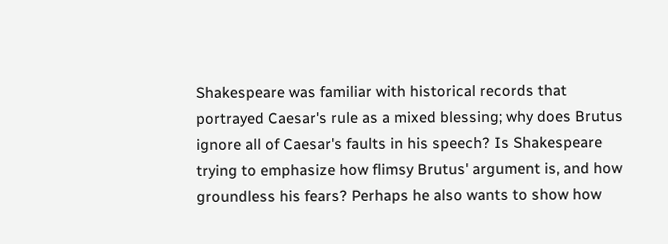Shakespeare was familiar with historical records that portrayed Caesar's rule as a mixed blessing; why does Brutus ignore all of Caesar's faults in his speech? Is Shakespeare trying to emphasize how flimsy Brutus' argument is, and how groundless his fears? Perhaps he also wants to show how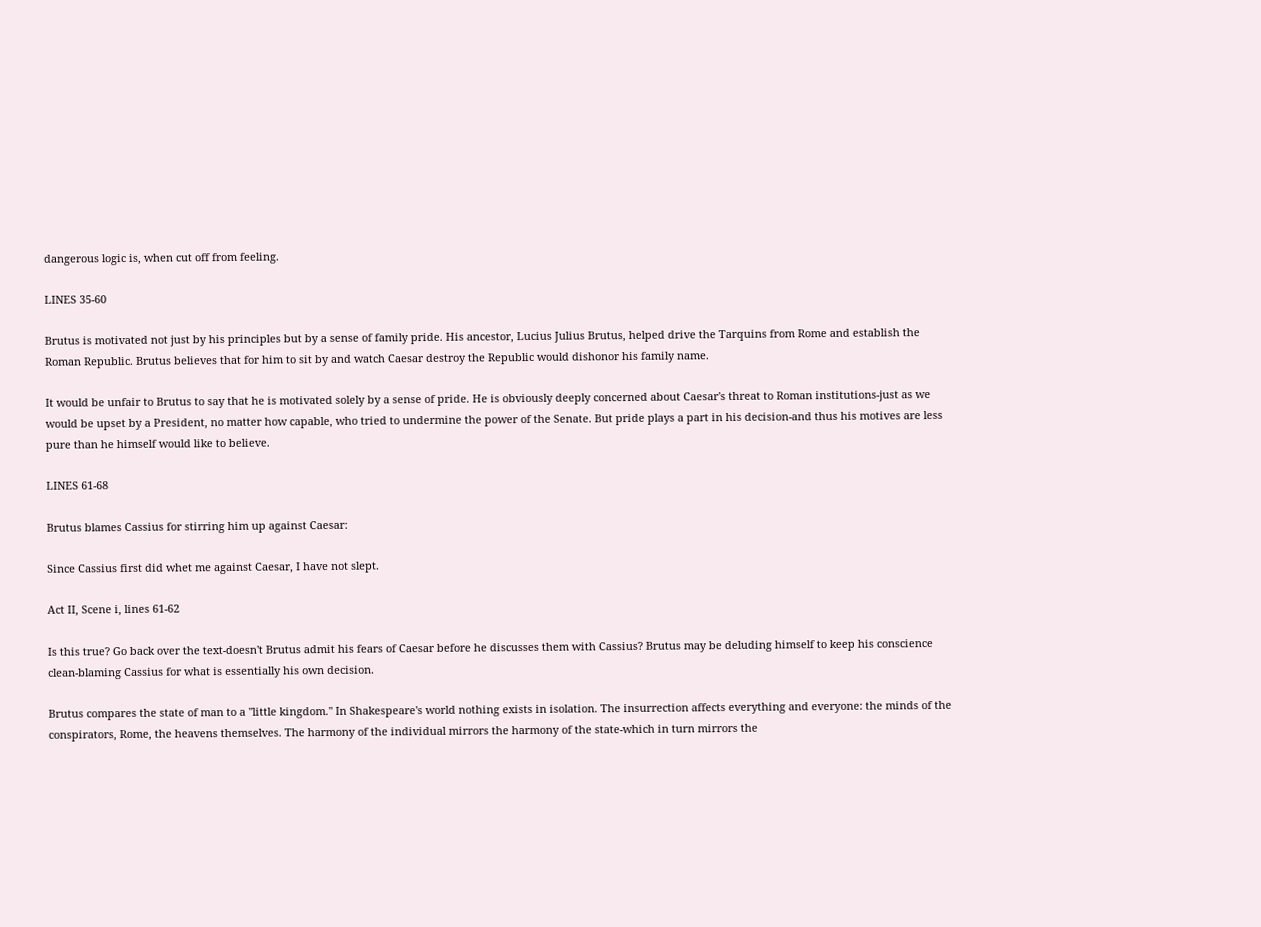dangerous logic is, when cut off from feeling.

LINES 35-60

Brutus is motivated not just by his principles but by a sense of family pride. His ancestor, Lucius Julius Brutus, helped drive the Tarquins from Rome and establish the Roman Republic. Brutus believes that for him to sit by and watch Caesar destroy the Republic would dishonor his family name.

It would be unfair to Brutus to say that he is motivated solely by a sense of pride. He is obviously deeply concerned about Caesar's threat to Roman institutions-just as we would be upset by a President, no matter how capable, who tried to undermine the power of the Senate. But pride plays a part in his decision-and thus his motives are less pure than he himself would like to believe.

LINES 61-68

Brutus blames Cassius for stirring him up against Caesar:

Since Cassius first did whet me against Caesar, I have not slept.

Act II, Scene i, lines 61-62

Is this true? Go back over the text-doesn't Brutus admit his fears of Caesar before he discusses them with Cassius? Brutus may be deluding himself to keep his conscience clean-blaming Cassius for what is essentially his own decision.

Brutus compares the state of man to a "little kingdom." In Shakespeare's world nothing exists in isolation. The insurrection affects everything and everyone: the minds of the conspirators, Rome, the heavens themselves. The harmony of the individual mirrors the harmony of the state-which in turn mirrors the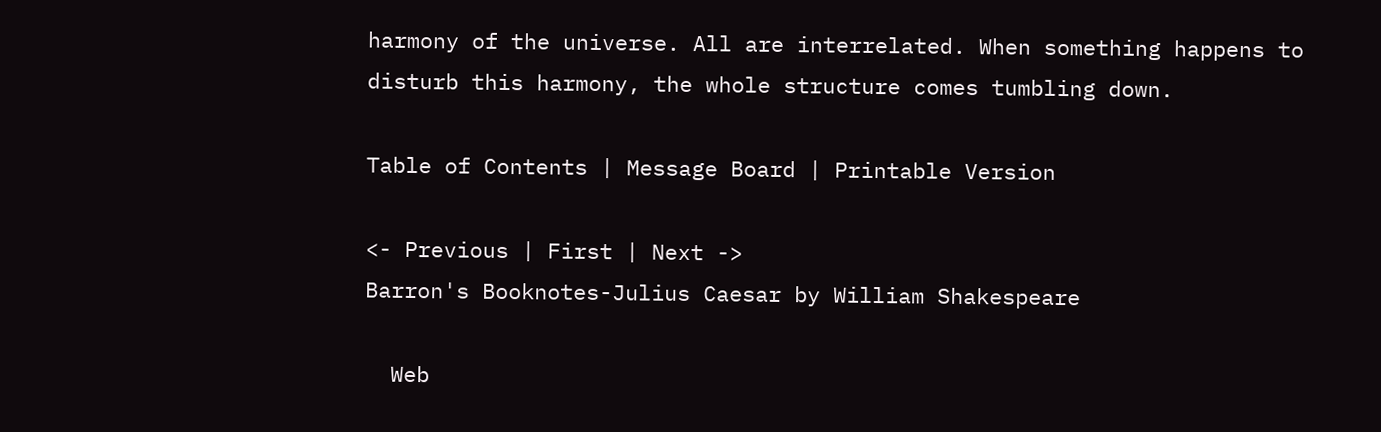harmony of the universe. All are interrelated. When something happens to disturb this harmony, the whole structure comes tumbling down.

Table of Contents | Message Board | Printable Version

<- Previous | First | Next ->
Barron's Booknotes-Julius Caesar by William Shakespeare

  Web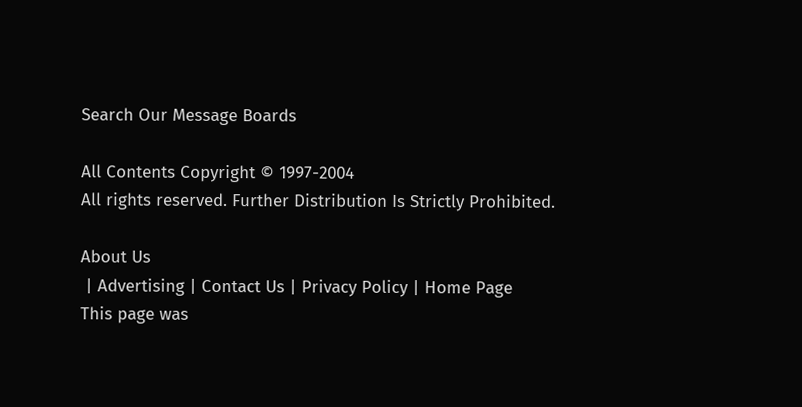Search Our Message Boards

All Contents Copyright © 1997-2004
All rights reserved. Further Distribution Is Strictly Prohibited.

About Us
 | Advertising | Contact Us | Privacy Policy | Home Page
This page was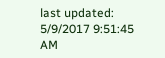last updated: 5/9/2017 9:51:45 AM